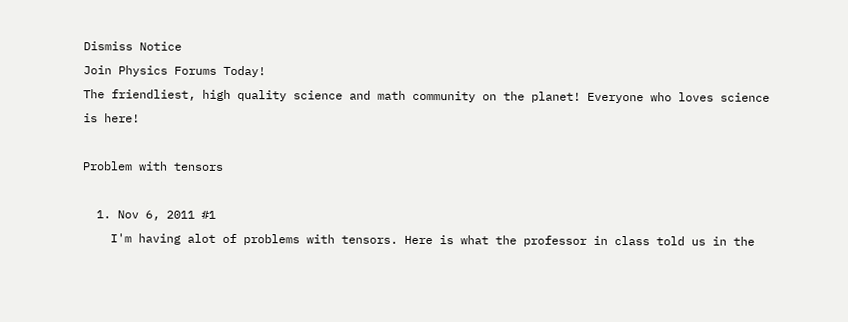Dismiss Notice
Join Physics Forums Today!
The friendliest, high quality science and math community on the planet! Everyone who loves science is here!

Problem with tensors

  1. Nov 6, 2011 #1
    I'm having alot of problems with tensors. Here is what the professor in class told us in the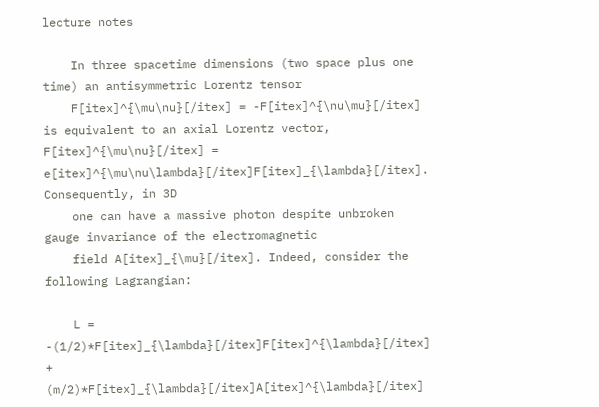lecture notes

    In three spacetime dimensions (two space plus one time) an antisymmetric Lorentz tensor
    F[itex]^{\mu\nu}[/itex] = -F[itex]^{\nu\mu}[/itex] is equivalent to an axial Lorentz vector, F[itex]^{\mu\nu}[/itex] = e[itex]^{\mu\nu\lambda}[/itex]F[itex]_{\lambda}[/itex]. Consequently, in 3D
    one can have a massive photon despite unbroken gauge invariance of the electromagnetic
    field A[itex]_{\mu}[/itex]. Indeed, consider the following Lagrangian:

    L = -(1/2)*F[itex]_{\lambda}[/itex]F[itex]^{\lambda}[/itex] + (m/2)*F[itex]_{\lambda}[/itex]A[itex]^{\lambda}[/itex]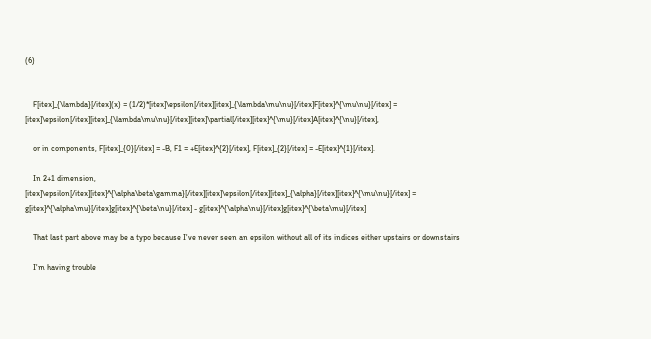(6)


    F[itex]_{\lambda}[/itex](x) = (1/2)*[itex]\epsilon[/itex][itex]_{\lambda\mu\nu}[/itex]F[itex]^{\mu\nu}[/itex] = [itex]\epsilon[/itex][itex]_{\lambda\mu\nu}[/itex][itex]\partial[/itex][itex]^{\mu}[/itex]A[itex]^{\nu}[/itex],

    or in components, F[itex]_{0}[/itex] = -B, F1 = +E[itex]^{2}[/itex], F[itex]_{2}[/itex] = -E[itex]^{1}[/itex].

    In 2+1 dimension, [itex]\epsilon[/itex][itex]^{\alpha\beta\gamma}[/itex][itex]\epsilon[/itex][itex]_{\alpha}[/itex][itex]^{\mu\nu}[/itex] = g[itex]^{\alpha\mu}[/itex]g[itex]^{\beta\nu}[/itex] - g[itex]^{\alpha\nu}[/itex]g[itex]^{\beta\mu}[/itex]

    That last part above may be a typo because I've never seen an epsilon without all of its indices either upstairs or downstairs

    I'm having trouble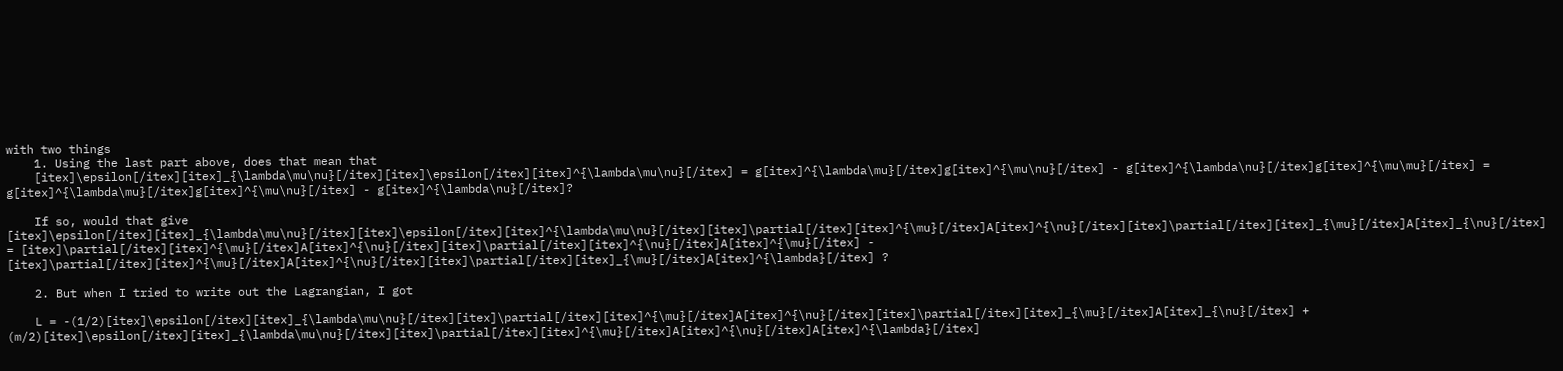with two things
    1. Using the last part above, does that mean that
    [itex]\epsilon[/itex][itex]_{\lambda\mu\nu}[/itex][itex]\epsilon[/itex][itex]^{\lambda\mu\nu}[/itex] = g[itex]^{\lambda\mu}[/itex]g[itex]^{\mu\nu}[/itex] - g[itex]^{\lambda\nu}[/itex]g[itex]^{\mu\mu}[/itex] = g[itex]^{\lambda\mu}[/itex]g[itex]^{\mu\nu}[/itex] - g[itex]^{\lambda\nu}[/itex]?

    If so, would that give [itex]\epsilon[/itex][itex]_{\lambda\mu\nu}[/itex][itex]\epsilon[/itex][itex]^{\lambda\mu\nu}[/itex][itex]\partial[/itex][itex]^{\mu}[/itex]A[itex]^{\nu}[/itex][itex]\partial[/itex][itex]_{\mu}[/itex]A[itex]_{\nu}[/itex] = [itex]\partial[/itex][itex]^{\mu}[/itex]A[itex]^{\nu}[/itex][itex]\partial[/itex][itex]^{\nu}[/itex]A[itex]^{\mu}[/itex] - [itex]\partial[/itex][itex]^{\mu}[/itex]A[itex]^{\nu}[/itex][itex]\partial[/itex][itex]_{\mu}[/itex]A[itex]^{\lambda}[/itex] ?

    2. But when I tried to write out the Lagrangian, I got

    L = -(1/2)[itex]\epsilon[/itex][itex]_{\lambda\mu\nu}[/itex][itex]\partial[/itex][itex]^{\mu}[/itex]A[itex]^{\nu}[/itex][itex]\partial[/itex][itex]_{\mu}[/itex]A[itex]_{\nu}[/itex] + (m/2)[itex]\epsilon[/itex][itex]_{\lambda\mu\nu}[/itex][itex]\partial[/itex][itex]^{\mu}[/itex]A[itex]^{\nu}[/itex]A[itex]^{\lambda}[/itex]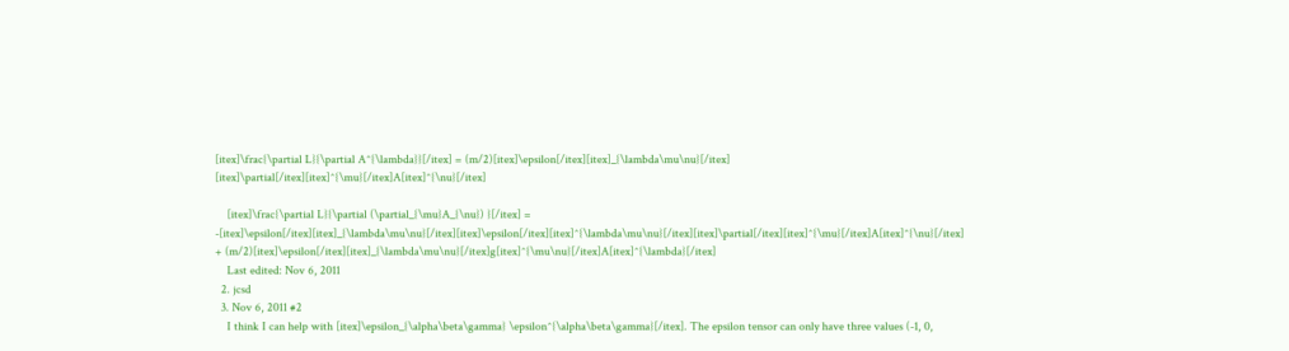[itex]\frac{\partial L}{\partial A^{\lambda}}[/itex] = (m/2)[itex]\epsilon[/itex][itex]_{\lambda\mu\nu}[/itex] [itex]\partial[/itex][itex]^{\mu}[/itex]A[itex]^{\nu}[/itex]

    [itex]\frac{\partial L}{\partial (\partial_{\mu}A_{\nu}) }[/itex] = -[itex]\epsilon[/itex][itex]_{\lambda\mu\nu}[/itex][itex]\epsilon[/itex][itex]^{\lambda\mu\nu}[/itex][itex]\partial[/itex][itex]^{\mu}[/itex]A[itex]^{\nu}[/itex] + (m/2)[itex]\epsilon[/itex][itex]_{\lambda\mu\nu}[/itex]g[itex]^{\mu\nu}[/itex]A[itex]^{\lambda}[/itex]
    Last edited: Nov 6, 2011
  2. jcsd
  3. Nov 6, 2011 #2
    I think I can help with [itex]\epsilon_{\alpha\beta\gamma} \epsilon^{\alpha\beta\gamma}[/itex]. The epsilon tensor can only have three values (-1, 0,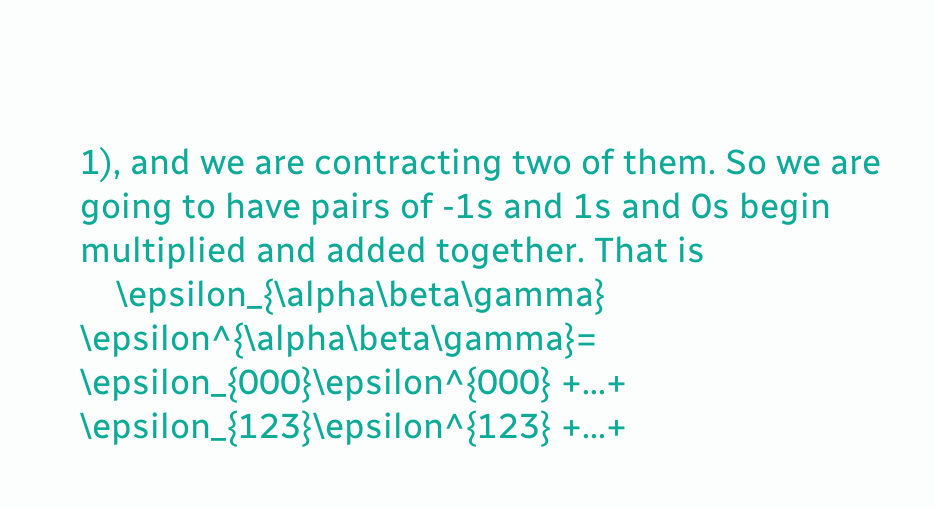1), and we are contracting two of them. So we are going to have pairs of -1s and 1s and 0s begin multiplied and added together. That is
    \epsilon_{\alpha\beta\gamma} \epsilon^{\alpha\beta\gamma}= \epsilon_{000}\epsilon^{000} +...+ \epsilon_{123}\epsilon^{123} +...+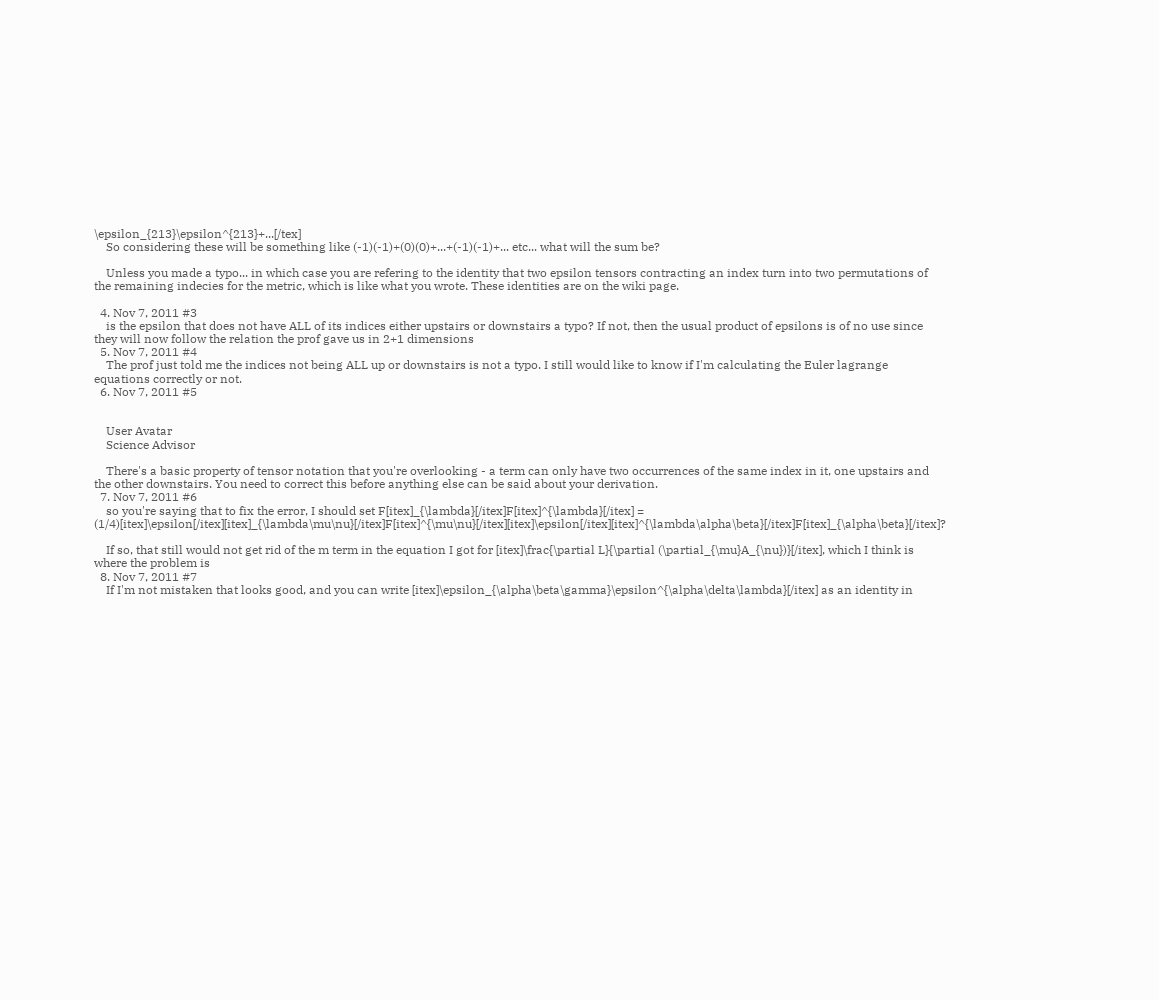\epsilon_{213}\epsilon^{213}+...[/tex]
    So considering these will be something like (-1)(-1)+(0)(0)+...+(-1)(-1)+... etc... what will the sum be?

    Unless you made a typo... in which case you are refering to the identity that two epsilon tensors contracting an index turn into two permutations of the remaining indecies for the metric, which is like what you wrote. These identities are on the wiki page.

  4. Nov 7, 2011 #3
    is the epsilon that does not have ALL of its indices either upstairs or downstairs a typo? If not, then the usual product of epsilons is of no use since they will now follow the relation the prof gave us in 2+1 dimensions
  5. Nov 7, 2011 #4
    The prof just told me the indices not being ALL up or downstairs is not a typo. I still would like to know if I'm calculating the Euler lagrange equations correctly or not.
  6. Nov 7, 2011 #5


    User Avatar
    Science Advisor

    There's a basic property of tensor notation that you're overlooking - a term can only have two occurrences of the same index in it, one upstairs and the other downstairs. You need to correct this before anything else can be said about your derivation.
  7. Nov 7, 2011 #6
    so you're saying that to fix the error, I should set F[itex]_{\lambda}[/itex]F[itex]^{\lambda}[/itex] = (1/4)[itex]\epsilon[/itex][itex]_{\lambda\mu\nu}[/itex]F[itex]^{\mu\nu}[/itex][itex]\epsilon[/itex][itex]^{\lambda\alpha\beta}[/itex]F[itex]_{\alpha\beta}[/itex]?

    If so, that still would not get rid of the m term in the equation I got for [itex]\frac{\partial L}{\partial (\partial_{\mu}A_{\nu})}[/itex], which I think is where the problem is
  8. Nov 7, 2011 #7
    If I'm not mistaken that looks good, and you can write [itex]\epsilon_{\alpha\beta\gamma}\epsilon^{\alpha\delta\lambda}[/itex] as an identity in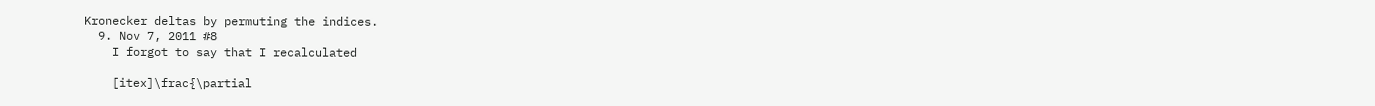Kronecker deltas by permuting the indices.
  9. Nov 7, 2011 #8
    I forgot to say that I recalculated

    [itex]\frac{\partial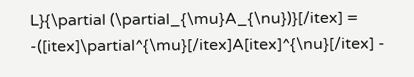L}{\partial (\partial_{\mu}A_{\nu})}[/itex] = -([itex]\partial^{\mu}[/itex]A[itex]^{\nu}[/itex] -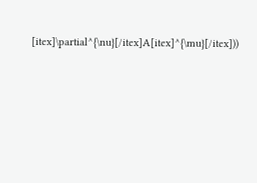[itex]\partial^{\nu}[/itex]A[itex]^{\mu}[/itex]))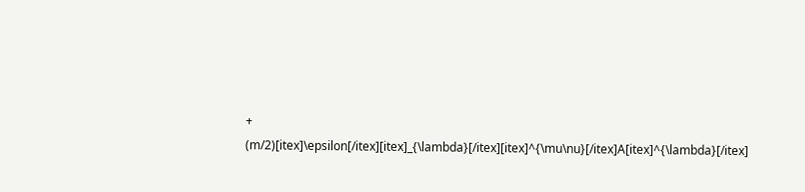+ (m/2)[itex]\epsilon[/itex][itex]_{\lambda}[/itex][itex]^{\mu\nu}[/itex]A[itex]^{\lambda}[/itex]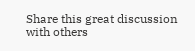Share this great discussion with others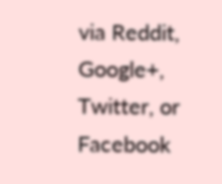via Reddit, Google+, Twitter, or Facebook